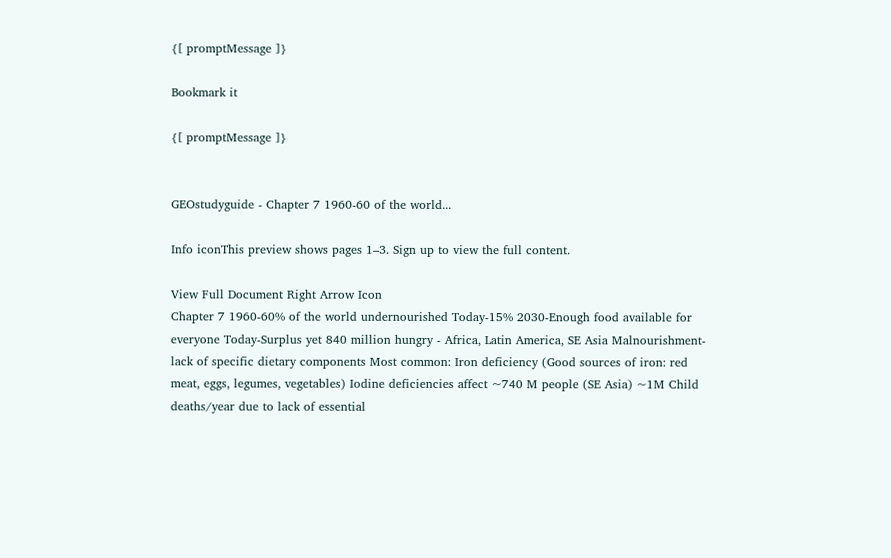{[ promptMessage ]}

Bookmark it

{[ promptMessage ]}


GEOstudyguide - Chapter 7 1960-60 of the world...

Info iconThis preview shows pages 1–3. Sign up to view the full content.

View Full Document Right Arrow Icon
Chapter 7 1960-60% of the world undernourished Today-15% 2030-Enough food available for everyone Today-Surplus yet 840 million hungry - Africa, Latin America, SE Asia Malnourishment-lack of specific dietary components Most common: Iron deficiency (Good sources of iron: red meat, eggs, legumes, vegetables) Iodine deficiencies affect ~740 M people (SE Asia) ~1M Child deaths/year due to lack of essential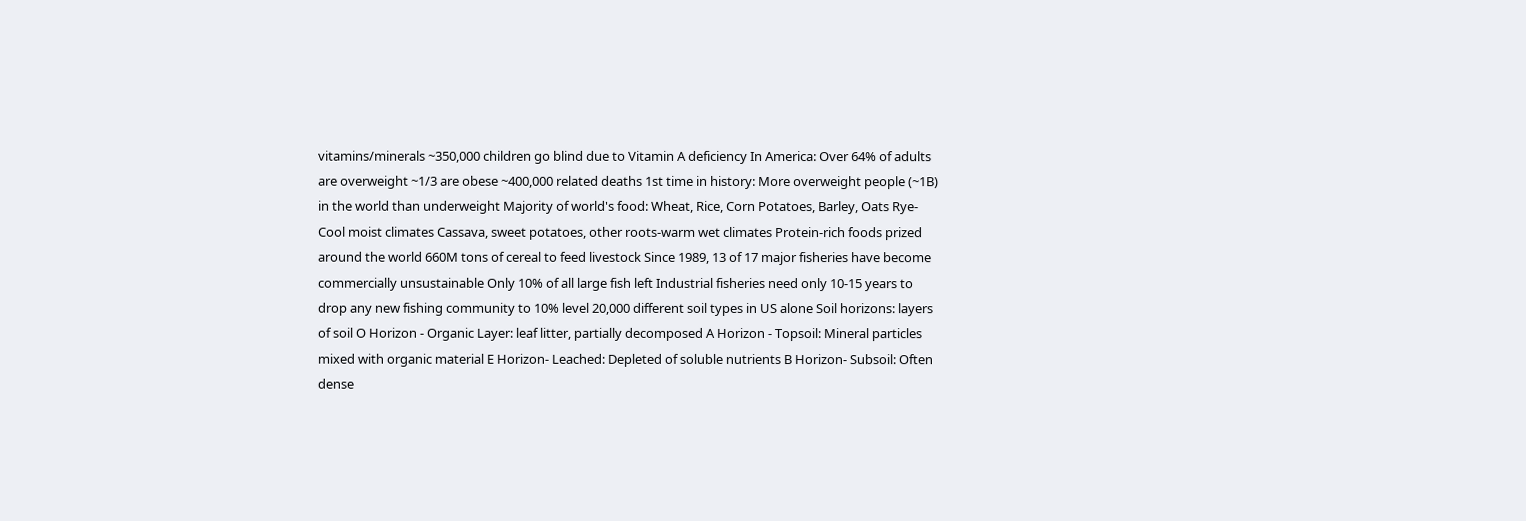vitamins/minerals ~350,000 children go blind due to Vitamin A deficiency In America: Over 64% of adults are overweight ~1/3 are obese ~400,000 related deaths 1st time in history: More overweight people (~1B) in the world than underweight Majority of world's food: Wheat, Rice, Corn Potatoes, Barley, Oats Rye-Cool moist climates Cassava, sweet potatoes, other roots-warm wet climates Protein-rich foods prized around the world 660M tons of cereal to feed livestock Since 1989, 13 of 17 major fisheries have become commercially unsustainable Only 10% of all large fish left Industrial fisheries need only 10-15 years to drop any new fishing community to 10% level 20,000 different soil types in US alone Soil horizons: layers of soil O Horizon - Organic Layer: leaf litter, partially decomposed A Horizon - Topsoil: Mineral particles mixed with organic material E Horizon- Leached: Depleted of soluble nutrients B Horizon- Subsoil: Often dense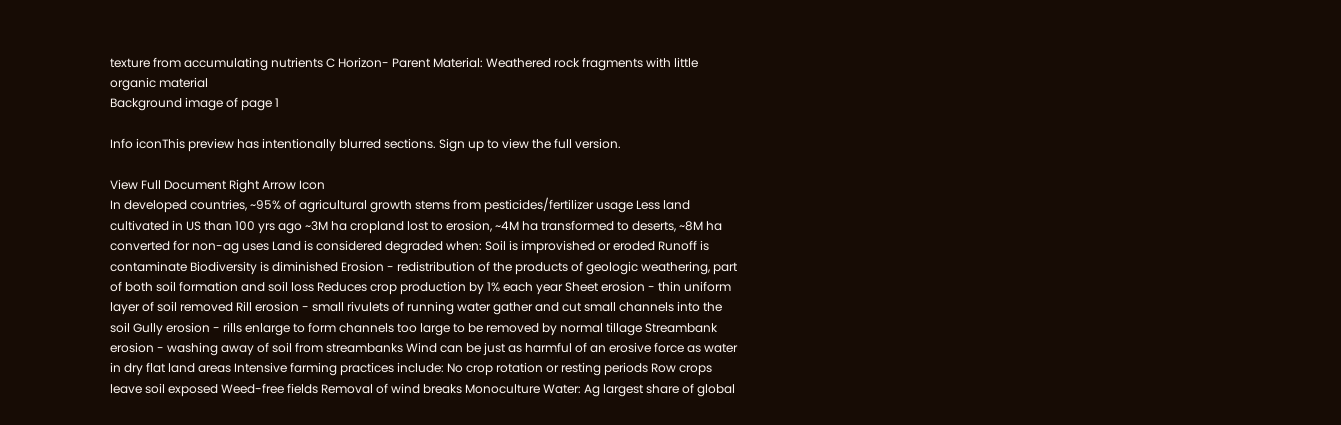texture from accumulating nutrients C Horizon- Parent Material: Weathered rock fragments with little organic material
Background image of page 1

Info iconThis preview has intentionally blurred sections. Sign up to view the full version.

View Full Document Right Arrow Icon
In developed countries, ~95% of agricultural growth stems from pesticides/fertilizer usage Less land cultivated in US than 100 yrs ago ~3M ha cropland lost to erosion, ~4M ha transformed to deserts, ~8M ha converted for non-ag uses Land is considered degraded when: Soil is improvished or eroded Runoff is contaminate Biodiversity is diminished Erosion - redistribution of the products of geologic weathering, part of both soil formation and soil loss Reduces crop production by 1% each year Sheet erosion - thin uniform layer of soil removed Rill erosion - small rivulets of running water gather and cut small channels into the soil Gully erosion - rills enlarge to form channels too large to be removed by normal tillage Streambank erosion - washing away of soil from streambanks Wind can be just as harmful of an erosive force as water in dry flat land areas Intensive farming practices include: No crop rotation or resting periods Row crops leave soil exposed Weed-free fields Removal of wind breaks Monoculture Water: Ag largest share of global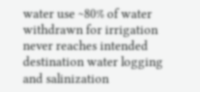water use ~80% of water withdrawn for irrigation never reaches intended destination water logging and salinization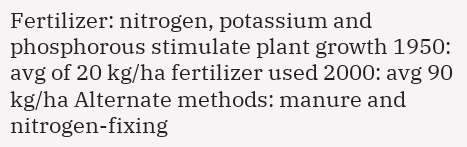Fertilizer: nitrogen, potassium and phosphorous stimulate plant growth 1950: avg of 20 kg/ha fertilizer used 2000: avg 90 kg/ha Alternate methods: manure and nitrogen-fixing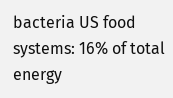bacteria US food systems: 16% of total energy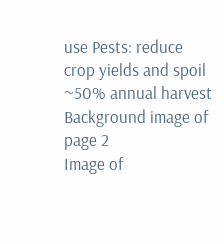use Pests: reduce crop yields and spoil ~50% annual harvest
Background image of page 2
Image of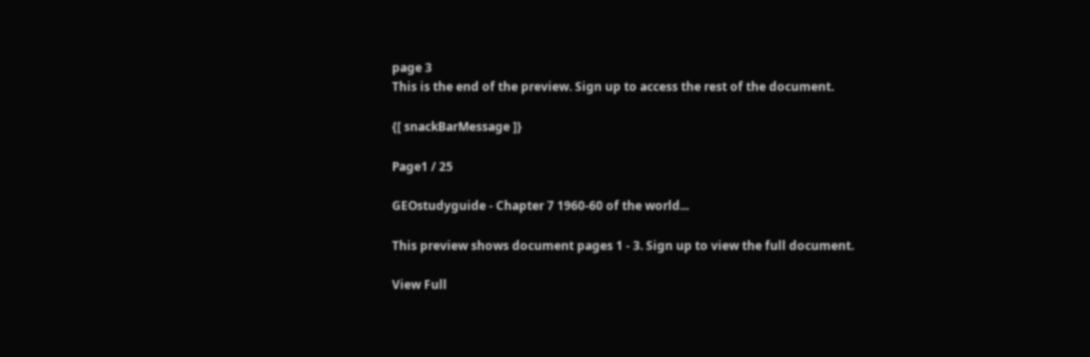page 3
This is the end of the preview. Sign up to access the rest of the document.

{[ snackBarMessage ]}

Page1 / 25

GEOstudyguide - Chapter 7 1960-60 of the world...

This preview shows document pages 1 - 3. Sign up to view the full document.

View Full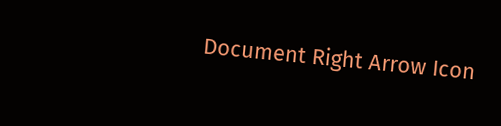Document Right Arrow Icon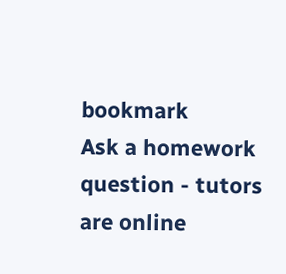bookmark
Ask a homework question - tutors are online